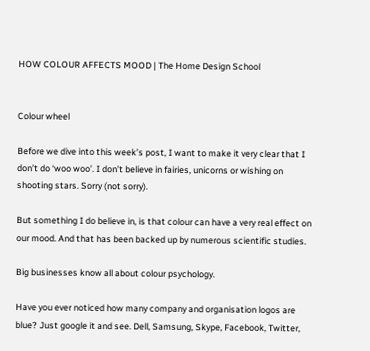HOW COLOUR AFFECTS MOOD | The Home Design School


Colour wheel

Before we dive into this week’s post, I want to make it very clear that I don’t do ‘woo woo’. I don’t believe in fairies, unicorns or wishing on shooting stars. Sorry (not sorry).

But something I do believe in, is that colour can have a very real effect on our mood. And that has been backed up by numerous scientific studies.

Big businesses know all about colour psychology.

Have you ever noticed how many company and organisation logos are blue? Just google it and see. Dell, Samsung, Skype, Facebook, Twitter,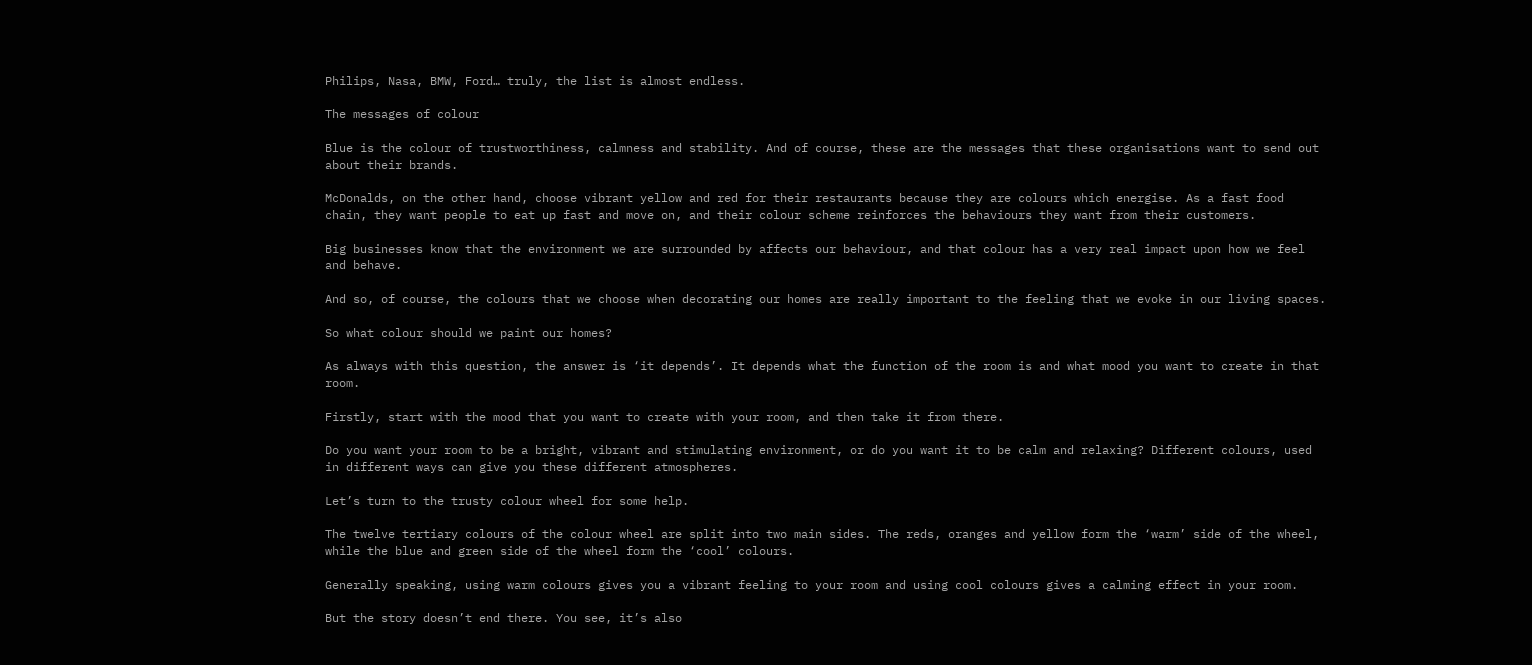Philips, Nasa, BMW, Ford… truly, the list is almost endless.

The messages of colour

Blue is the colour of trustworthiness, calmness and stability. And of course, these are the messages that these organisations want to send out about their brands.

McDonalds, on the other hand, choose vibrant yellow and red for their restaurants because they are colours which energise. As a fast food chain, they want people to eat up fast and move on, and their colour scheme reinforces the behaviours they want from their customers.

Big businesses know that the environment we are surrounded by affects our behaviour, and that colour has a very real impact upon how we feel and behave.

And so, of course, the colours that we choose when decorating our homes are really important to the feeling that we evoke in our living spaces.

So what colour should we paint our homes?

As always with this question, the answer is ‘it depends’. It depends what the function of the room is and what mood you want to create in that room.

Firstly, start with the mood that you want to create with your room, and then take it from there.

Do you want your room to be a bright, vibrant and stimulating environment, or do you want it to be calm and relaxing? Different colours, used in different ways can give you these different atmospheres.

Let’s turn to the trusty colour wheel for some help.

The twelve tertiary colours of the colour wheel are split into two main sides. The reds, oranges and yellow form the ‘warm’ side of the wheel, while the blue and green side of the wheel form the ‘cool’ colours.

Generally speaking, using warm colours gives you a vibrant feeling to your room and using cool colours gives a calming effect in your room.

But the story doesn’t end there. You see, it’s also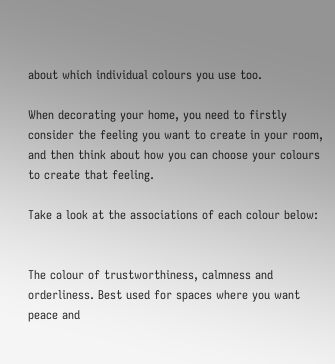about which individual colours you use too.

When decorating your home, you need to firstly consider the feeling you want to create in your room, and then think about how you can choose your colours to create that feeling.

Take a look at the associations of each colour below:


The colour of trustworthiness, calmness and orderliness. Best used for spaces where you want peace and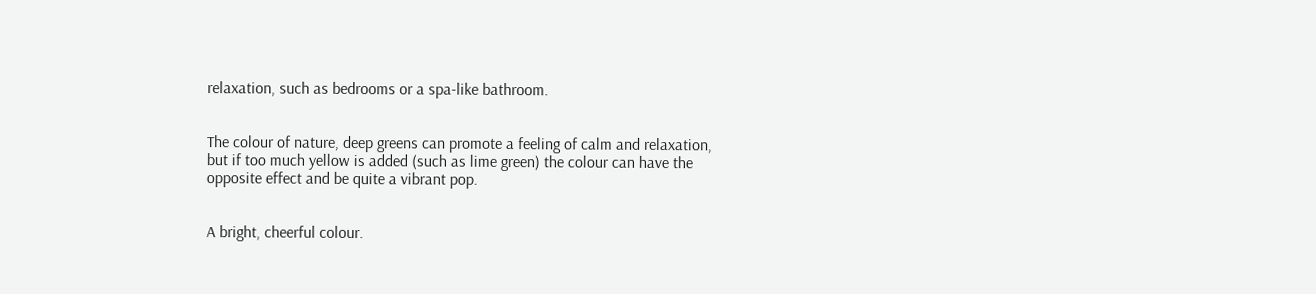relaxation, such as bedrooms or a spa-like bathroom.


The colour of nature, deep greens can promote a feeling of calm and relaxation, but if too much yellow is added (such as lime green) the colour can have the opposite effect and be quite a vibrant pop.


A bright, cheerful colour.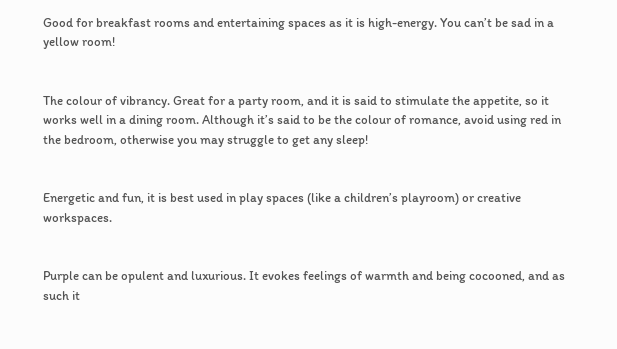Good for breakfast rooms and entertaining spaces as it is high-energy. You can’t be sad in a yellow room!


The colour of vibrancy. Great for a party room, and it is said to stimulate the appetite, so it works well in a dining room. Although it’s said to be the colour of romance, avoid using red in the bedroom, otherwise you may struggle to get any sleep!


Energetic and fun, it is best used in play spaces (like a children’s playroom) or creative workspaces.


Purple can be opulent and luxurious. It evokes feelings of warmth and being cocooned, and as such it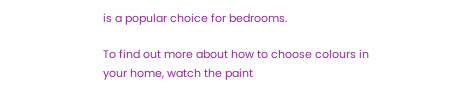is a popular choice for bedrooms.

To find out more about how to choose colours in your home, watch the paint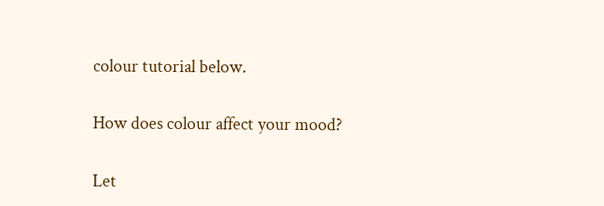colour tutorial below.

How does colour affect your mood?

Let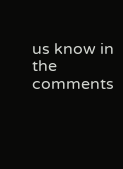us know in the comments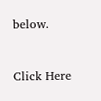below.



Click Here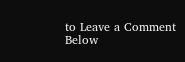to Leave a Comment Below